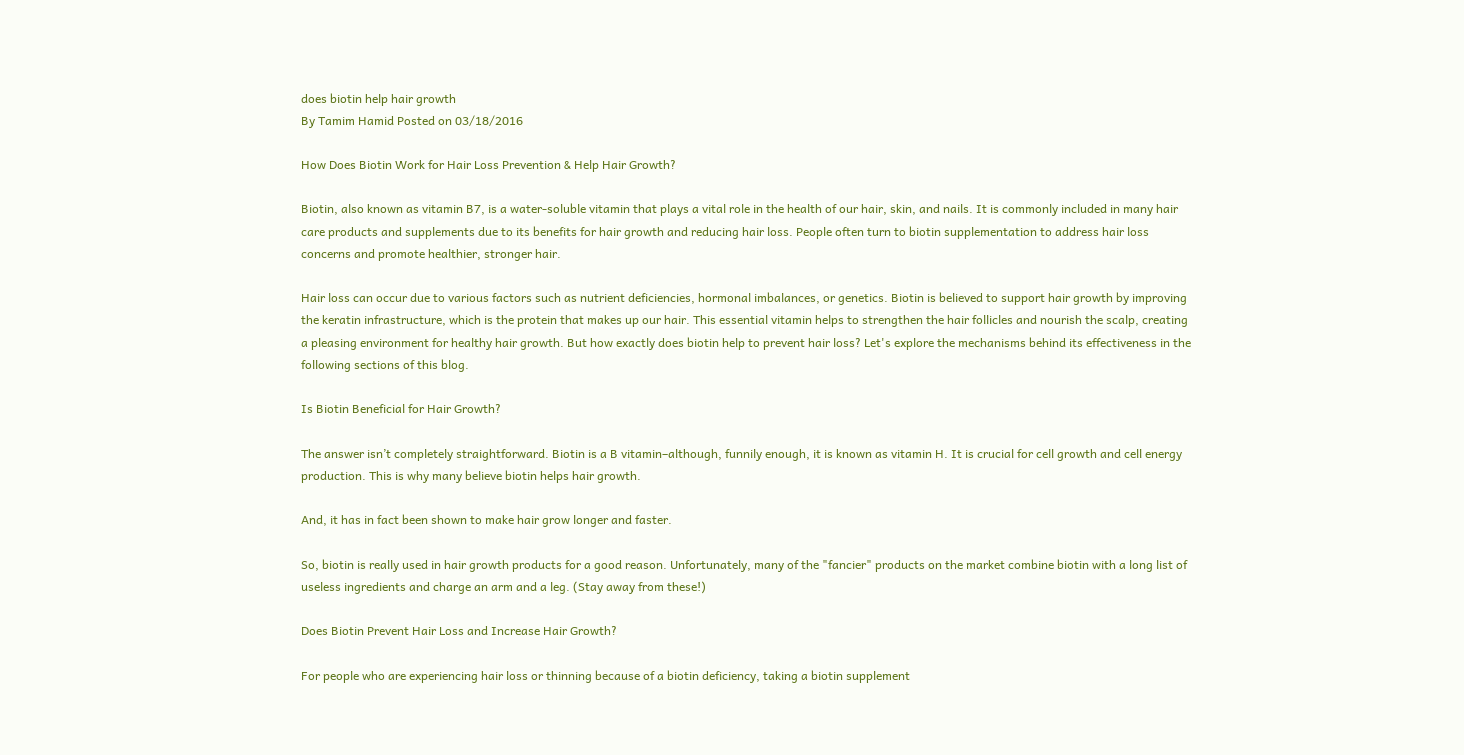does biotin help hair growth
By Tamim Hamid Posted on 03/18/2016

How Does Biotin Work for Hair Loss Prevention & Help Hair Growth?

Biotin, also known as vitamin B7, is a water-soluble vitamin that plays a vital role in the health of our hair, skin, and nails. It is commonly included in many hair care products and supplements due to its benefits for hair growth and reducing hair loss. People often turn to biotin supplementation to address hair loss concerns and promote healthier, stronger hair.

Hair loss can occur due to various factors such as nutrient deficiencies, hormonal imbalances, or genetics. Biotin is believed to support hair growth by improving the keratin infrastructure, which is the protein that makes up our hair. This essential vitamin helps to strengthen the hair follicles and nourish the scalp, creating a pleasing environment for healthy hair growth. But how exactly does biotin help to prevent hair loss? Let's explore the mechanisms behind its effectiveness in the following sections of this blog.

Is Biotin Beneficial for Hair Growth?

The answer isn’t completely straightforward. Biotin is a B vitamin–although, funnily enough, it is known as vitamin H. It is crucial for cell growth and cell energy production. This is why many believe biotin helps hair growth.

And, it has in fact been shown to make hair grow longer and faster.

So, biotin is really used in hair growth products for a good reason. Unfortunately, many of the "fancier" products on the market combine biotin with a long list of useless ingredients and charge an arm and a leg. (Stay away from these!)

Does Biotin Prevent Hair Loss and Increase Hair Growth?

For people who are experiencing hair loss or thinning because of a biotin deficiency, taking a biotin supplement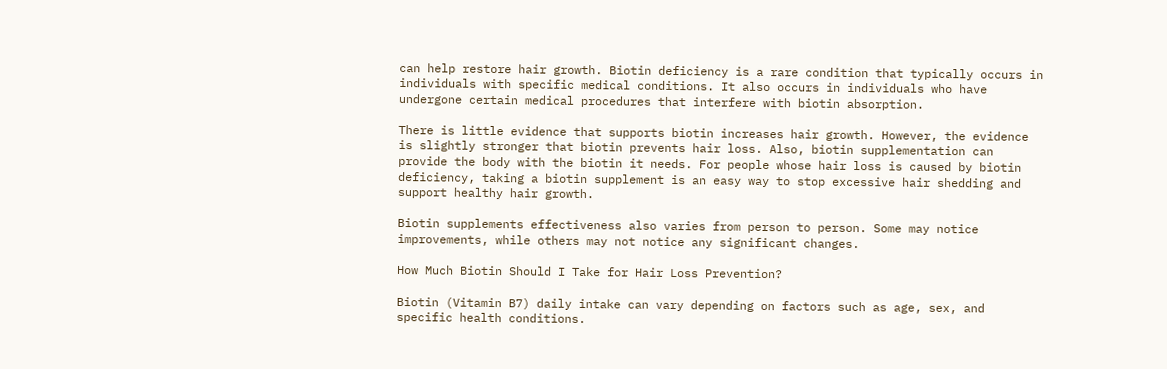can help restore hair growth. Biotin deficiency is a rare condition that typically occurs in individuals with specific medical conditions. It also occurs in individuals who have undergone certain medical procedures that interfere with biotin absorption.

There is little evidence that supports biotin increases hair growth. However, the evidence is slightly stronger that biotin prevents hair loss. Also, biotin supplementation can provide the body with the biotin it needs. For people whose hair loss is caused by biotin deficiency, taking a biotin supplement is an easy way to stop excessive hair shedding and support healthy hair growth.

Biotin supplements effectiveness also varies from person to person. Some may notice improvements, while others may not notice any significant changes.

How Much Biotin Should I Take for Hair Loss Prevention?

Biotin (Vitamin B7) daily intake can vary depending on factors such as age, sex, and specific health conditions.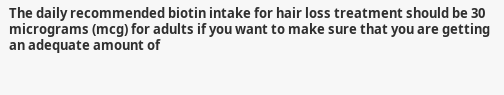The daily recommended biotin intake for hair loss treatment should be 30 micrograms (mcg) for adults if you want to make sure that you are getting an adequate amount of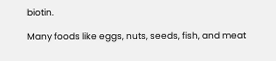biotin.

Many foods like eggs, nuts, seeds, fish, and meat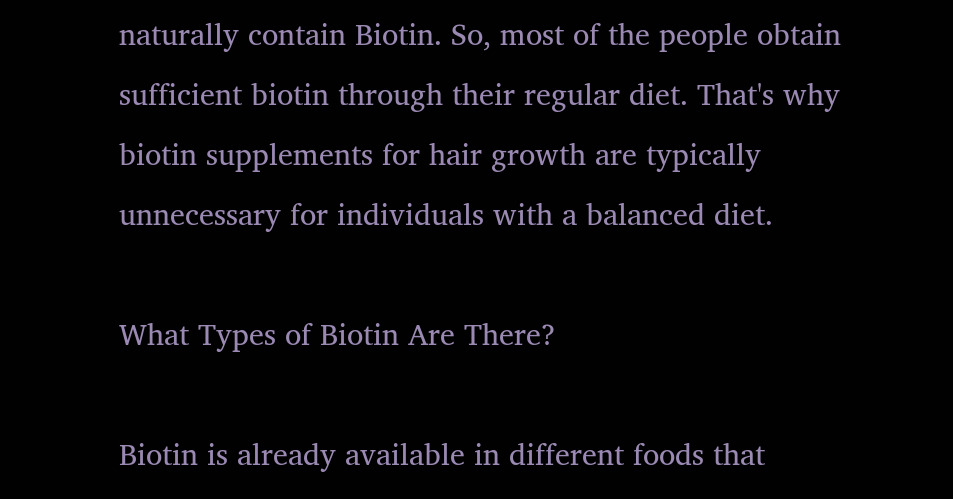naturally contain Biotin. So, most of the people obtain sufficient biotin through their regular diet. That's why biotin supplements for hair growth are typically unnecessary for individuals with a balanced diet.

What Types of Biotin Are There?

Biotin is already available in different foods that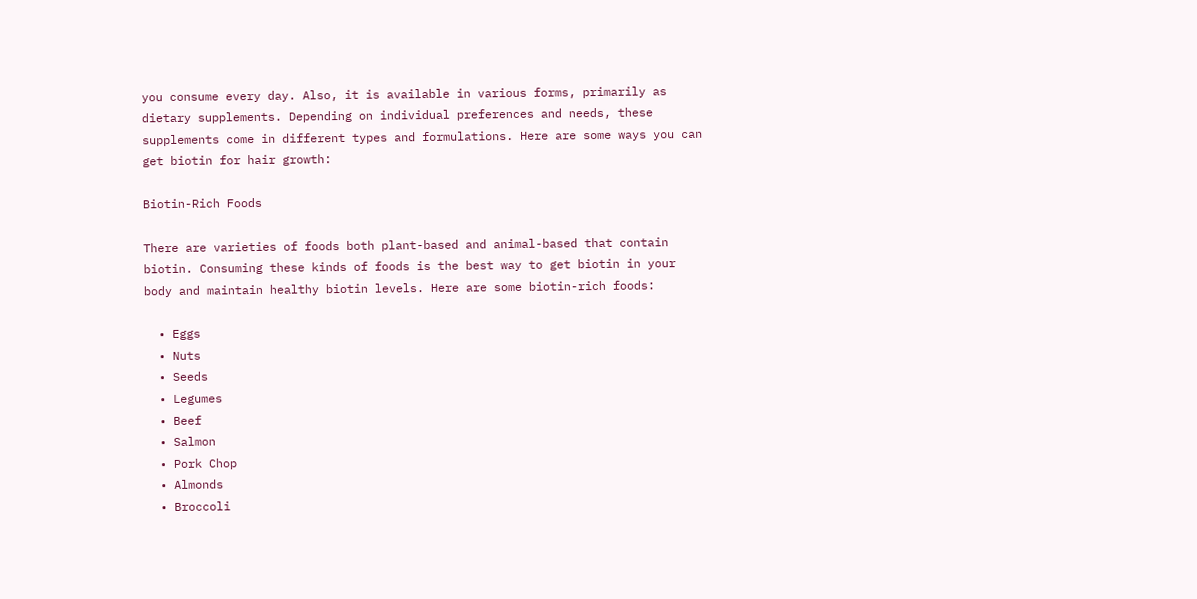you consume every day. Also, it is available in various forms, primarily as dietary supplements. Depending on individual preferences and needs, these supplements come in different types and formulations. Here are some ways you can get biotin for hair growth:

Biotin-Rich Foods

There are varieties of foods both plant-based and animal-based that contain biotin. Consuming these kinds of foods is the best way to get biotin in your body and maintain healthy biotin levels. Here are some biotin-rich foods:

  • Eggs
  • Nuts
  • Seeds
  • Legumes
  • Beef
  • Salmon
  • Pork Chop
  • Almonds
  • Broccoli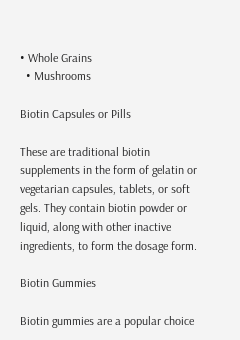• Whole Grains
  • Mushrooms

Biotin Capsules or Pills

These are traditional biotin supplements in the form of gelatin or vegetarian capsules, tablets, or soft gels. They contain biotin powder or liquid, along with other inactive ingredients, to form the dosage form.

Biotin Gummies

Biotin gummies are a popular choice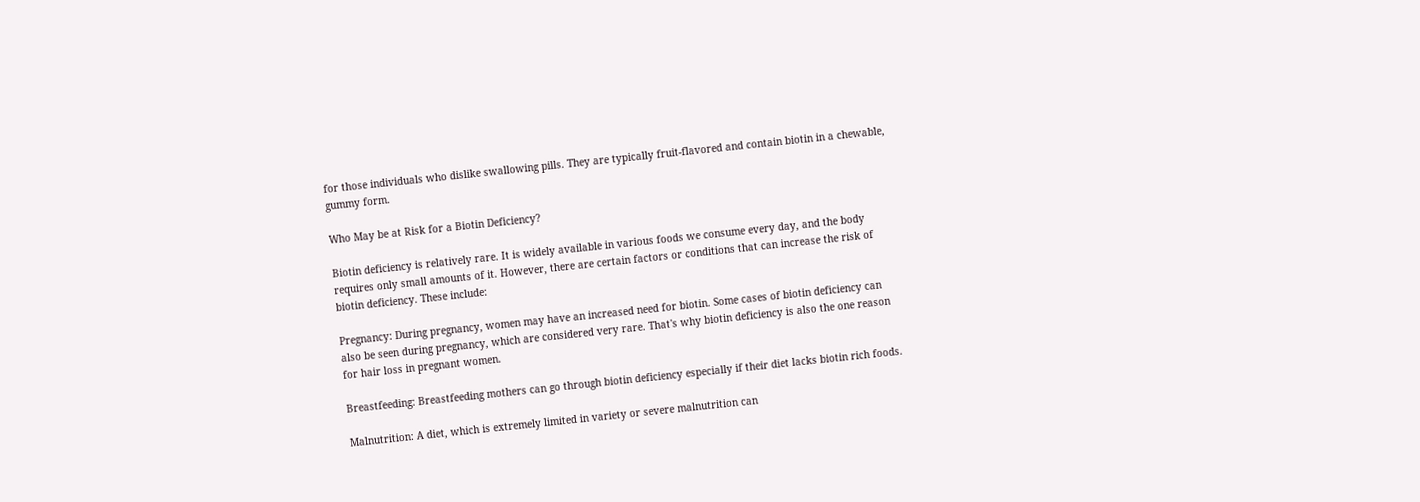for those individuals who dislike swallowing pills. They are typically fruit-flavored and contain biotin in a chewable, gummy form.

Who May be at Risk for a Biotin Deficiency?

Biotin deficiency is relatively rare. It is widely available in various foods we consume every day, and the body requires only small amounts of it. However, there are certain factors or conditions that can increase the risk of biotin deficiency. These include:

Pregnancy: During pregnancy, women may have an increased need for biotin. Some cases of biotin deficiency can also be seen during pregnancy, which are considered very rare. That's why biotin deficiency is also the one reason for hair loss in pregnant women.

Breastfeeding: Breastfeeding mothers can go through biotin deficiency especially if their diet lacks biotin rich foods.

Malnutrition: A diet, which is extremely limited in variety or severe malnutrition can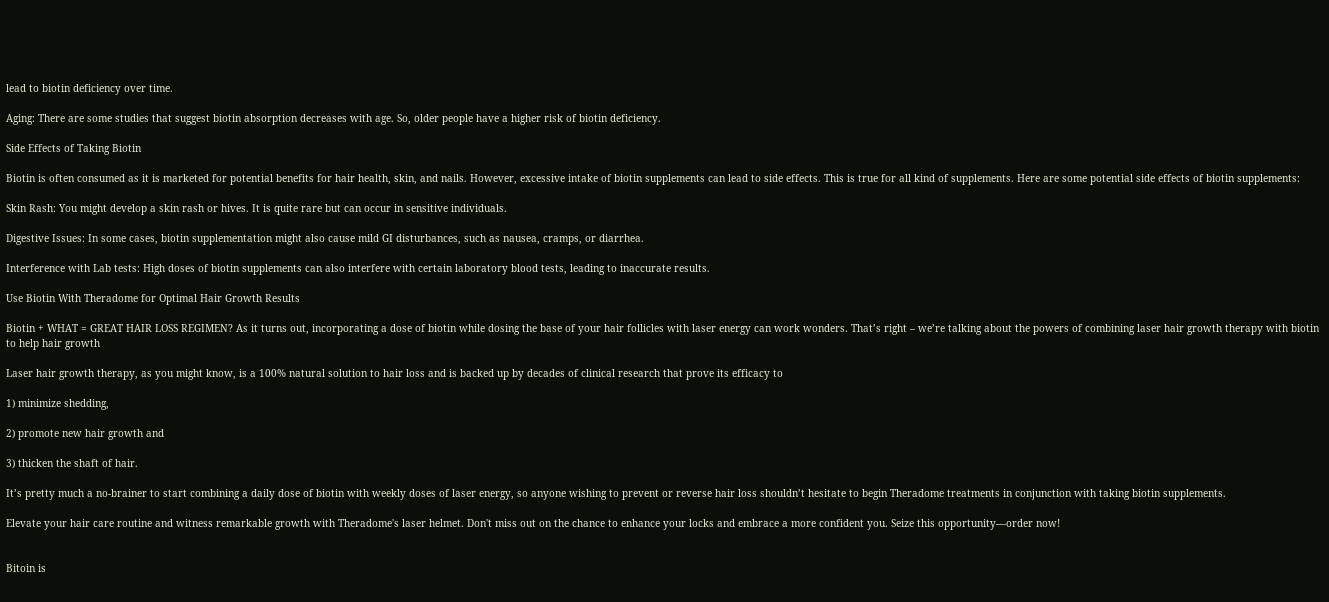lead to biotin deficiency over time.

Aging: There are some studies that suggest biotin absorption decreases with age. So, older people have a higher risk of biotin deficiency.

Side Effects of Taking Biotin

Biotin is often consumed as it is marketed for potential benefits for hair health, skin, and nails. However, excessive intake of biotin supplements can lead to side effects. This is true for all kind of supplements. Here are some potential side effects of biotin supplements:

Skin Rash: You might develop a skin rash or hives. It is quite rare but can occur in sensitive individuals.

Digestive Issues: In some cases, biotin supplementation might also cause mild GI disturbances, such as nausea, cramps, or diarrhea.

Interference with Lab tests: High doses of biotin supplements can also interfere with certain laboratory blood tests, leading to inaccurate results.

Use Biotin With Theradome for Optimal Hair Growth Results

Biotin + WHAT = GREAT HAIR LOSS REGIMEN? As it turns out, incorporating a dose of biotin while dosing the base of your hair follicles with laser energy can work wonders. That’s right – we’re talking about the powers of combining laser hair growth therapy with biotin to help hair growth

Laser hair growth therapy, as you might know, is a 100% natural solution to hair loss and is backed up by decades of clinical research that prove its efficacy to

1) minimize shedding,

2) promote new hair growth and

3) thicken the shaft of hair.

It’s pretty much a no-brainer to start combining a daily dose of biotin with weekly doses of laser energy, so anyone wishing to prevent or reverse hair loss shouldn’t hesitate to begin Theradome treatments in conjunction with taking biotin supplements.

Elevate your hair care routine and witness remarkable growth with Theradome's laser helmet. Don't miss out on the chance to enhance your locks and embrace a more confident you. Seize this opportunity—order now!


Bitoin is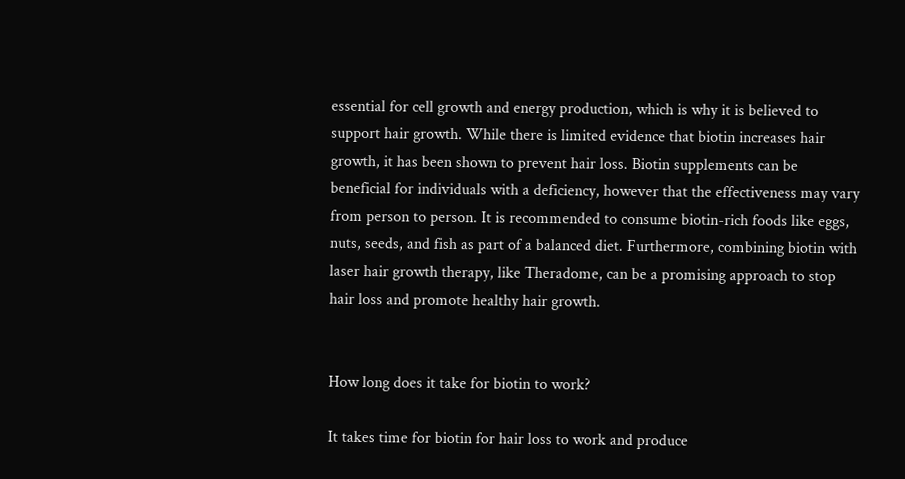essential for cell growth and energy production, which is why it is believed to support hair growth. While there is limited evidence that biotin increases hair growth, it has been shown to prevent hair loss. Biotin supplements can be beneficial for individuals with a deficiency, however that the effectiveness may vary from person to person. It is recommended to consume biotin-rich foods like eggs, nuts, seeds, and fish as part of a balanced diet. Furthermore, combining biotin with laser hair growth therapy, like Theradome, can be a promising approach to stop hair loss and promote healthy hair growth.


How long does it take for biotin to work?

It takes time for biotin for hair loss to work and produce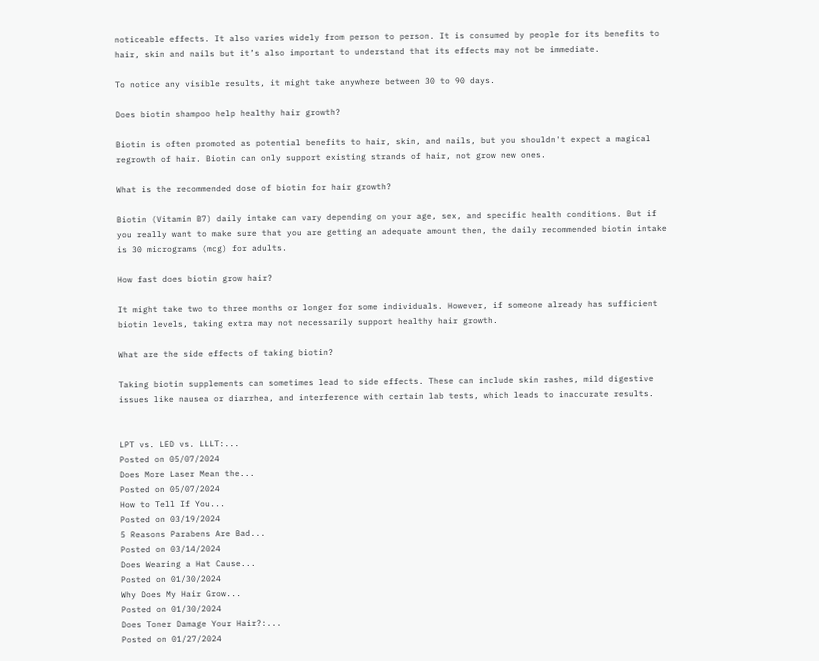noticeable effects. It also varies widely from person to person. It is consumed by people for its benefits to hair, skin and nails but it’s also important to understand that its effects may not be immediate.

To notice any visible results, it might take anywhere between 30 to 90 days.

Does biotin shampoo help healthy hair growth?

Biotin is often promoted as potential benefits to hair, skin, and nails, but you shouldn't expect a magical regrowth of hair. Biotin can only support existing strands of hair, not grow new ones.

What is the recommended dose of biotin for hair growth?

Biotin (Vitamin B7) daily intake can vary depending on your age, sex, and specific health conditions. But if you really want to make sure that you are getting an adequate amount then, the daily recommended biotin intake is 30 micrograms (mcg) for adults.

How fast does biotin grow hair?

It might take two to three months or longer for some individuals. However, if someone already has sufficient biotin levels, taking extra may not necessarily support healthy hair growth.

What are the side effects of taking biotin?

Taking biotin supplements can sometimes lead to side effects. These can include skin rashes, mild digestive issues like nausea or diarrhea, and interference with certain lab tests, which leads to inaccurate results.


LPT vs. LED vs. LLLT:...
Posted on 05/07/2024
Does More Laser Mean the...
Posted on 05/07/2024
How to Tell If You...
Posted on 03/19/2024
5 Reasons Parabens Are Bad...
Posted on 03/14/2024
Does Wearing a Hat Cause...
Posted on 01/30/2024
Why Does My Hair Grow...
Posted on 01/30/2024
Does Toner Damage Your Hair?:...
Posted on 01/27/2024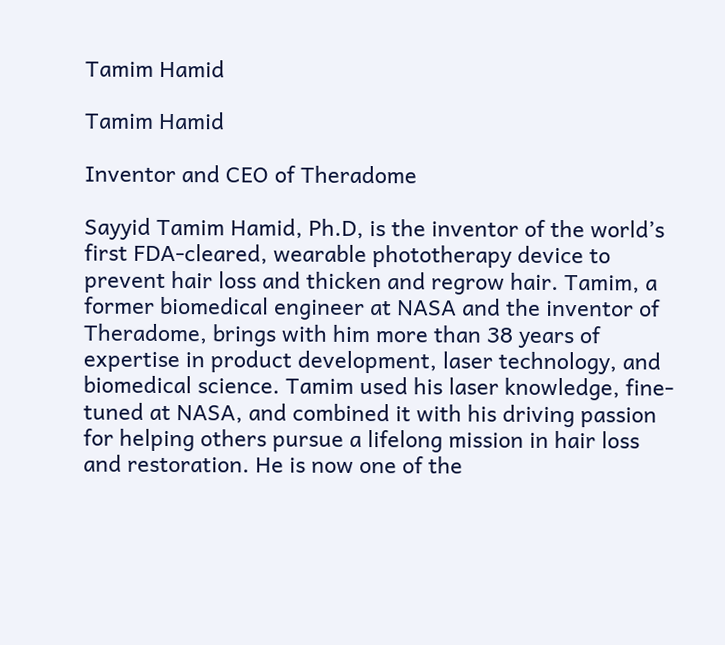Tamim Hamid

Tamim Hamid

Inventor and CEO of Theradome

Sayyid Tamim Hamid, Ph.D, is the inventor of the world’s first FDA-cleared, wearable phototherapy device to prevent hair loss and thicken and regrow hair. Tamim, a former biomedical engineer at NASA and the inventor of Theradome, brings with him more than 38 years of expertise in product development, laser technology, and biomedical science. Tamim used his laser knowledge, fine-tuned at NASA, and combined it with his driving passion for helping others pursue a lifelong mission in hair loss and restoration. He is now one of the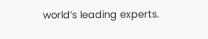world’s leading experts.